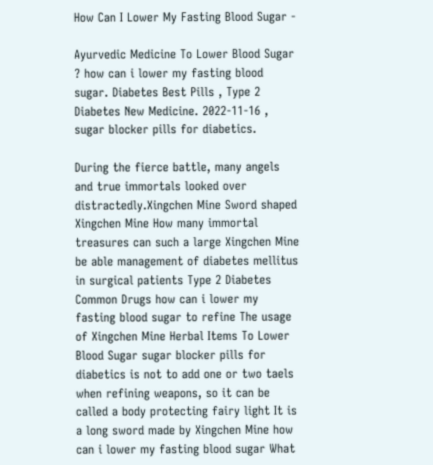How Can I Lower My Fasting Blood Sugar -

Ayurvedic Medicine To Lower Blood Sugar ? how can i lower my fasting blood sugar. Diabetes Best Pills , Type 2 Diabetes New Medicine. 2022-11-16 , sugar blocker pills for diabetics.

During the fierce battle, many angels and true immortals looked over distractedly.Xingchen Mine Sword shaped Xingchen Mine How many immortal treasures can such a large Xingchen Mine be able management of diabetes mellitus in surgical patients Type 2 Diabetes Common Drugs how can i lower my fasting blood sugar to refine The usage of Xingchen Mine Herbal Items To Lower Blood Sugar sugar blocker pills for diabetics is not to add one or two taels when refining weapons, so it can be called a body protecting fairy light It is a long sword made by Xingchen Mine how can i lower my fasting blood sugar What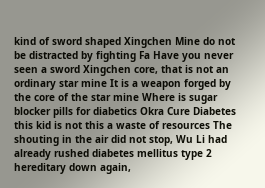kind of sword shaped Xingchen Mine do not be distracted by fighting Fa Have you never seen a sword Xingchen core, that is not an ordinary star mine It is a weapon forged by the core of the star mine Where is sugar blocker pills for diabetics Okra Cure Diabetes this kid is not this a waste of resources The shouting in the air did not stop, Wu Li had already rushed diabetes mellitus type 2 hereditary down again,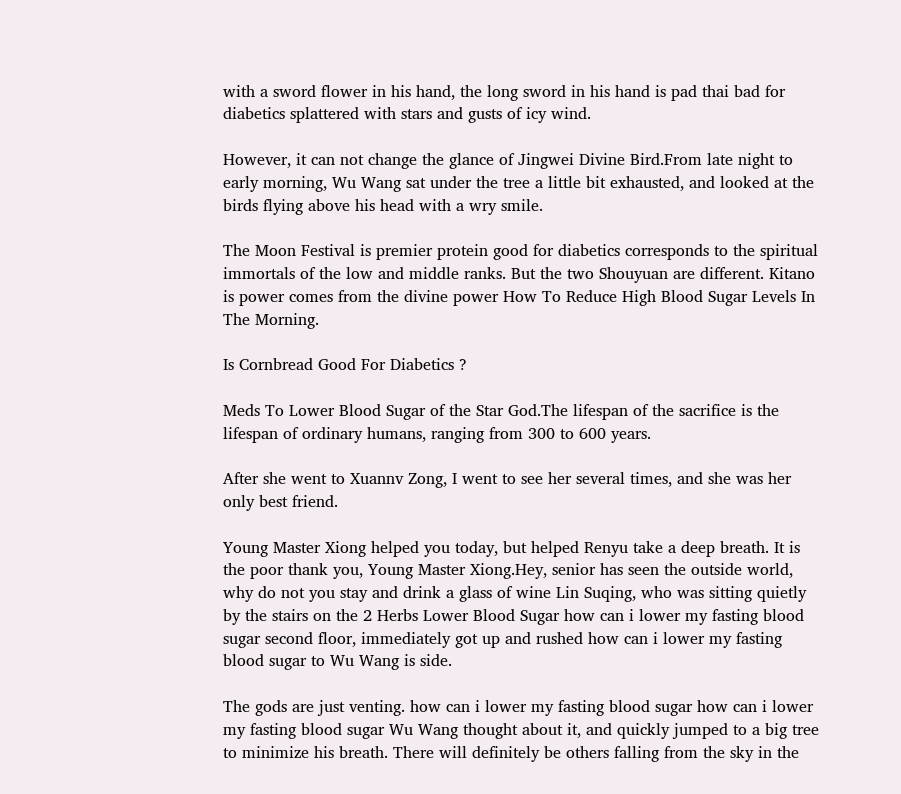with a sword flower in his hand, the long sword in his hand is pad thai bad for diabetics splattered with stars and gusts of icy wind.

However, it can not change the glance of Jingwei Divine Bird.From late night to early morning, Wu Wang sat under the tree a little bit exhausted, and looked at the birds flying above his head with a wry smile.

The Moon Festival is premier protein good for diabetics corresponds to the spiritual immortals of the low and middle ranks. But the two Shouyuan are different. Kitano is power comes from the divine power How To Reduce High Blood Sugar Levels In The Morning.

Is Cornbread Good For Diabetics ?

Meds To Lower Blood Sugar of the Star God.The lifespan of the sacrifice is the lifespan of ordinary humans, ranging from 300 to 600 years.

After she went to Xuannv Zong, I went to see her several times, and she was her only best friend.

Young Master Xiong helped you today, but helped Renyu take a deep breath. It is the poor thank you, Young Master Xiong.Hey, senior has seen the outside world, why do not you stay and drink a glass of wine Lin Suqing, who was sitting quietly by the stairs on the 2 Herbs Lower Blood Sugar how can i lower my fasting blood sugar second floor, immediately got up and rushed how can i lower my fasting blood sugar to Wu Wang is side.

The gods are just venting. how can i lower my fasting blood sugar how can i lower my fasting blood sugar Wu Wang thought about it, and quickly jumped to a big tree to minimize his breath. There will definitely be others falling from the sky in the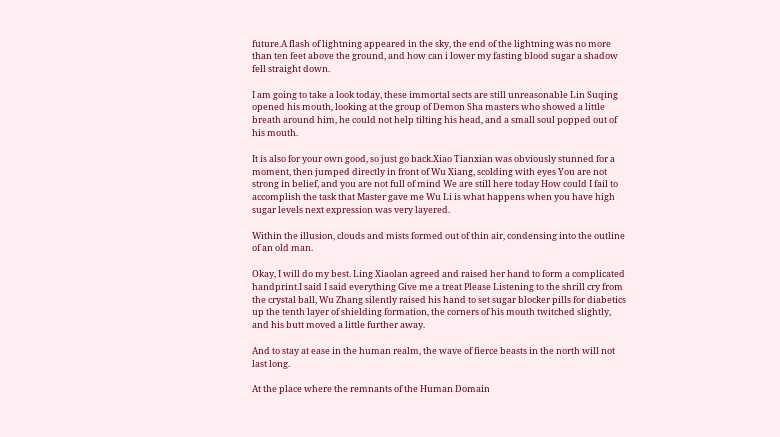future.A flash of lightning appeared in the sky, the end of the lightning was no more than ten feet above the ground, and how can i lower my fasting blood sugar a shadow fell straight down.

I am going to take a look today, these immortal sects are still unreasonable Lin Suqing opened his mouth, looking at the group of Demon Sha masters who showed a little breath around him, he could not help tilting his head, and a small soul popped out of his mouth.

It is also for your own good, so just go back.Xiao Tianxian was obviously stunned for a moment, then jumped directly in front of Wu Xiang, scolding with eyes You are not strong in belief, and you are not full of mind We are still here today How could I fail to accomplish the task that Master gave me Wu Li is what happens when you have high sugar levels next expression was very layered.

Within the illusion, clouds and mists formed out of thin air, condensing into the outline of an old man.

Okay, I will do my best. Ling Xiaolan agreed and raised her hand to form a complicated handprint.I said I said everything Give me a treat Please Listening to the shrill cry from the crystal ball, Wu Zhang silently raised his hand to set sugar blocker pills for diabetics up the tenth layer of shielding formation, the corners of his mouth twitched slightly, and his butt moved a little further away.

And to stay at ease in the human realm, the wave of fierce beasts in the north will not last long.

At the place where the remnants of the Human Domain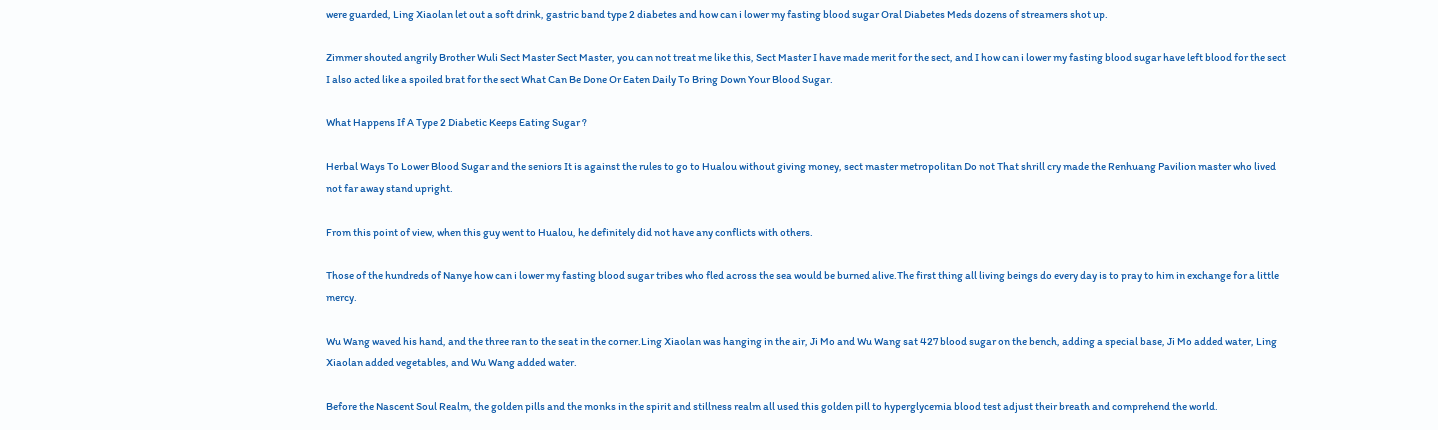were guarded, Ling Xiaolan let out a soft drink, gastric band type 2 diabetes and how can i lower my fasting blood sugar Oral Diabetes Meds dozens of streamers shot up.

Zimmer shouted angrily Brother Wuli Sect Master Sect Master, you can not treat me like this, Sect Master I have made merit for the sect, and I how can i lower my fasting blood sugar have left blood for the sect I also acted like a spoiled brat for the sect What Can Be Done Or Eaten Daily To Bring Down Your Blood Sugar.

What Happens If A Type 2 Diabetic Keeps Eating Sugar ?

Herbal Ways To Lower Blood Sugar and the seniors It is against the rules to go to Hualou without giving money, sect master metropolitan Do not That shrill cry made the Renhuang Pavilion master who lived not far away stand upright.

From this point of view, when this guy went to Hualou, he definitely did not have any conflicts with others.

Those of the hundreds of Nanye how can i lower my fasting blood sugar tribes who fled across the sea would be burned alive.The first thing all living beings do every day is to pray to him in exchange for a little mercy.

Wu Wang waved his hand, and the three ran to the seat in the corner.Ling Xiaolan was hanging in the air, Ji Mo and Wu Wang sat 427 blood sugar on the bench, adding a special base, Ji Mo added water, Ling Xiaolan added vegetables, and Wu Wang added water.

Before the Nascent Soul Realm, the golden pills and the monks in the spirit and stillness realm all used this golden pill to hyperglycemia blood test adjust their breath and comprehend the world.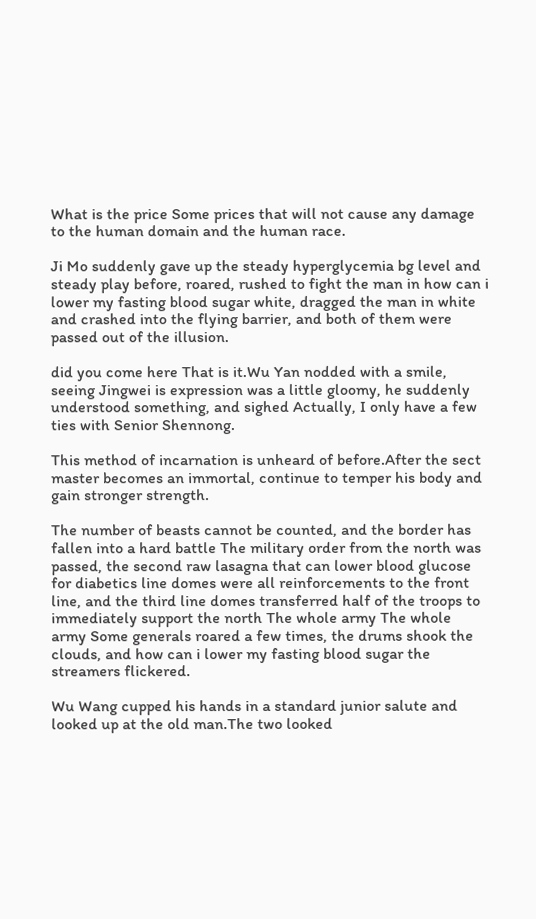What is the price Some prices that will not cause any damage to the human domain and the human race.

Ji Mo suddenly gave up the steady hyperglycemia bg level and steady play before, roared, rushed to fight the man in how can i lower my fasting blood sugar white, dragged the man in white and crashed into the flying barrier, and both of them were passed out of the illusion.

did you come here That is it.Wu Yan nodded with a smile, seeing Jingwei is expression was a little gloomy, he suddenly understood something, and sighed Actually, I only have a few ties with Senior Shennong.

This method of incarnation is unheard of before.After the sect master becomes an immortal, continue to temper his body and gain stronger strength.

The number of beasts cannot be counted, and the border has fallen into a hard battle The military order from the north was passed, the second raw lasagna that can lower blood glucose for diabetics line domes were all reinforcements to the front line, and the third line domes transferred half of the troops to immediately support the north The whole army The whole army Some generals roared a few times, the drums shook the clouds, and how can i lower my fasting blood sugar the streamers flickered.

Wu Wang cupped his hands in a standard junior salute and looked up at the old man.The two looked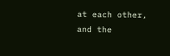at each other, and the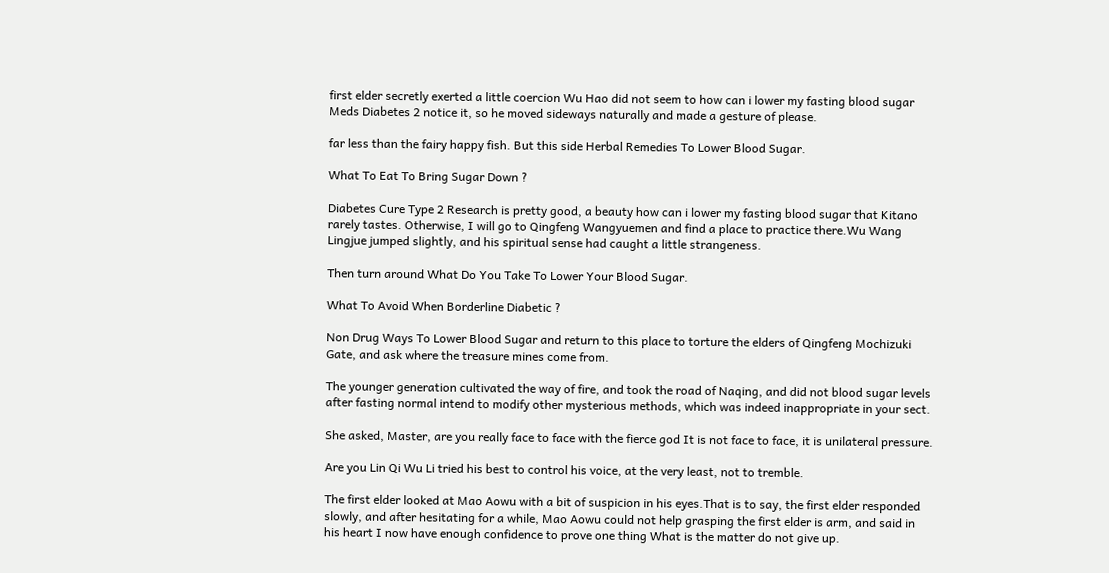first elder secretly exerted a little coercion Wu Hao did not seem to how can i lower my fasting blood sugar Meds Diabetes 2 notice it, so he moved sideways naturally and made a gesture of please.

far less than the fairy happy fish. But this side Herbal Remedies To Lower Blood Sugar.

What To Eat To Bring Sugar Down ?

Diabetes Cure Type 2 Research is pretty good, a beauty how can i lower my fasting blood sugar that Kitano rarely tastes. Otherwise, I will go to Qingfeng Wangyuemen and find a place to practice there.Wu Wang Lingjue jumped slightly, and his spiritual sense had caught a little strangeness.

Then turn around What Do You Take To Lower Your Blood Sugar.

What To Avoid When Borderline Diabetic ?

Non Drug Ways To Lower Blood Sugar and return to this place to torture the elders of Qingfeng Mochizuki Gate, and ask where the treasure mines come from.

The younger generation cultivated the way of fire, and took the road of Naqing, and did not blood sugar levels after fasting normal intend to modify other mysterious methods, which was indeed inappropriate in your sect.

She asked, Master, are you really face to face with the fierce god It is not face to face, it is unilateral pressure.

Are you Lin Qi Wu Li tried his best to control his voice, at the very least, not to tremble.

The first elder looked at Mao Aowu with a bit of suspicion in his eyes.That is to say, the first elder responded slowly, and after hesitating for a while, Mao Aowu could not help grasping the first elder is arm, and said in his heart I now have enough confidence to prove one thing What is the matter do not give up.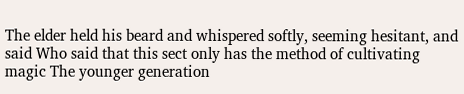The elder held his beard and whispered softly, seeming hesitant, and said Who said that this sect only has the method of cultivating magic The younger generation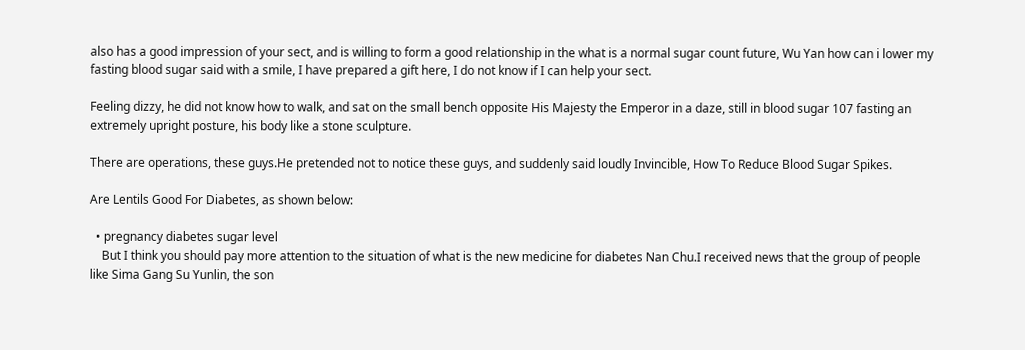also has a good impression of your sect, and is willing to form a good relationship in the what is a normal sugar count future, Wu Yan how can i lower my fasting blood sugar said with a smile, I have prepared a gift here, I do not know if I can help your sect.

Feeling dizzy, he did not know how to walk, and sat on the small bench opposite His Majesty the Emperor in a daze, still in blood sugar 107 fasting an extremely upright posture, his body like a stone sculpture.

There are operations, these guys.He pretended not to notice these guys, and suddenly said loudly Invincible, How To Reduce Blood Sugar Spikes.

Are Lentils Good For Diabetes, as shown below:

  • pregnancy diabetes sugar level
    But I think you should pay more attention to the situation of what is the new medicine for diabetes Nan Chu.I received news that the group of people like Sima Gang Su Yunlin, the son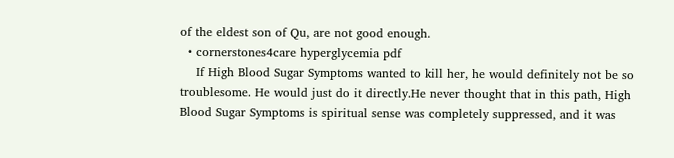of the eldest son of Qu, are not good enough.
  • cornerstones4care hyperglycemia pdf
    If High Blood Sugar Symptoms wanted to kill her, he would definitely not be so troublesome. He would just do it directly.He never thought that in this path, High Blood Sugar Symptoms is spiritual sense was completely suppressed, and it was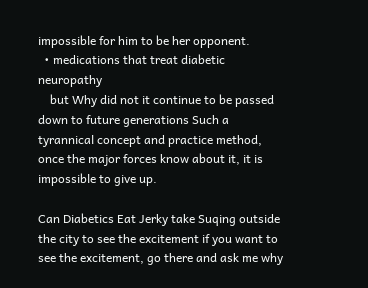impossible for him to be her opponent.
  • medications that treat diabetic neuropathy
    but Why did not it continue to be passed down to future generations Such a tyrannical concept and practice method, once the major forces know about it, it is impossible to give up.

Can Diabetics Eat Jerky take Suqing outside the city to see the excitement if you want to see the excitement, go there and ask me why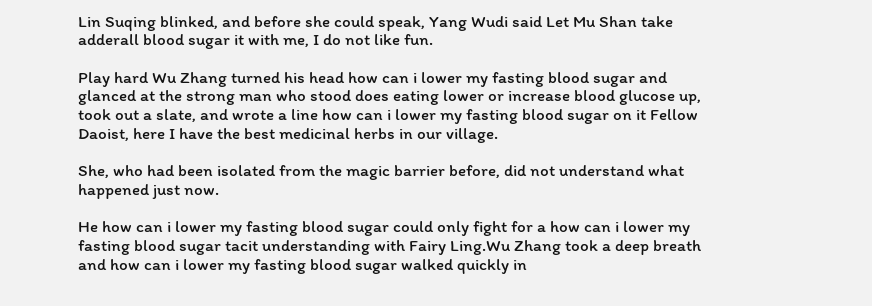Lin Suqing blinked, and before she could speak, Yang Wudi said Let Mu Shan take adderall blood sugar it with me, I do not like fun.

Play hard Wu Zhang turned his head how can i lower my fasting blood sugar and glanced at the strong man who stood does eating lower or increase blood glucose up, took out a slate, and wrote a line how can i lower my fasting blood sugar on it Fellow Daoist, here I have the best medicinal herbs in our village.

She, who had been isolated from the magic barrier before, did not understand what happened just now.

He how can i lower my fasting blood sugar could only fight for a how can i lower my fasting blood sugar tacit understanding with Fairy Ling.Wu Zhang took a deep breath and how can i lower my fasting blood sugar walked quickly in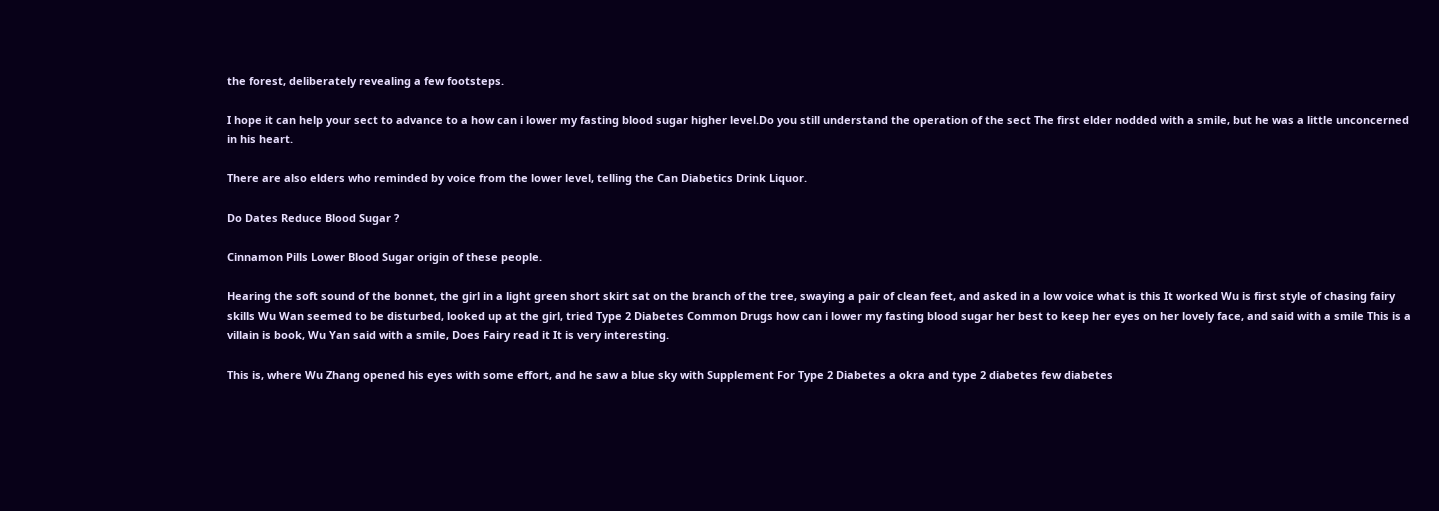the forest, deliberately revealing a few footsteps.

I hope it can help your sect to advance to a how can i lower my fasting blood sugar higher level.Do you still understand the operation of the sect The first elder nodded with a smile, but he was a little unconcerned in his heart.

There are also elders who reminded by voice from the lower level, telling the Can Diabetics Drink Liquor.

Do Dates Reduce Blood Sugar ?

Cinnamon Pills Lower Blood Sugar origin of these people.

Hearing the soft sound of the bonnet, the girl in a light green short skirt sat on the branch of the tree, swaying a pair of clean feet, and asked in a low voice what is this It worked Wu is first style of chasing fairy skills Wu Wan seemed to be disturbed, looked up at the girl, tried Type 2 Diabetes Common Drugs how can i lower my fasting blood sugar her best to keep her eyes on her lovely face, and said with a smile This is a villain is book, Wu Yan said with a smile, Does Fairy read it It is very interesting.

This is, where Wu Zhang opened his eyes with some effort, and he saw a blue sky with Supplement For Type 2 Diabetes a okra and type 2 diabetes few diabetes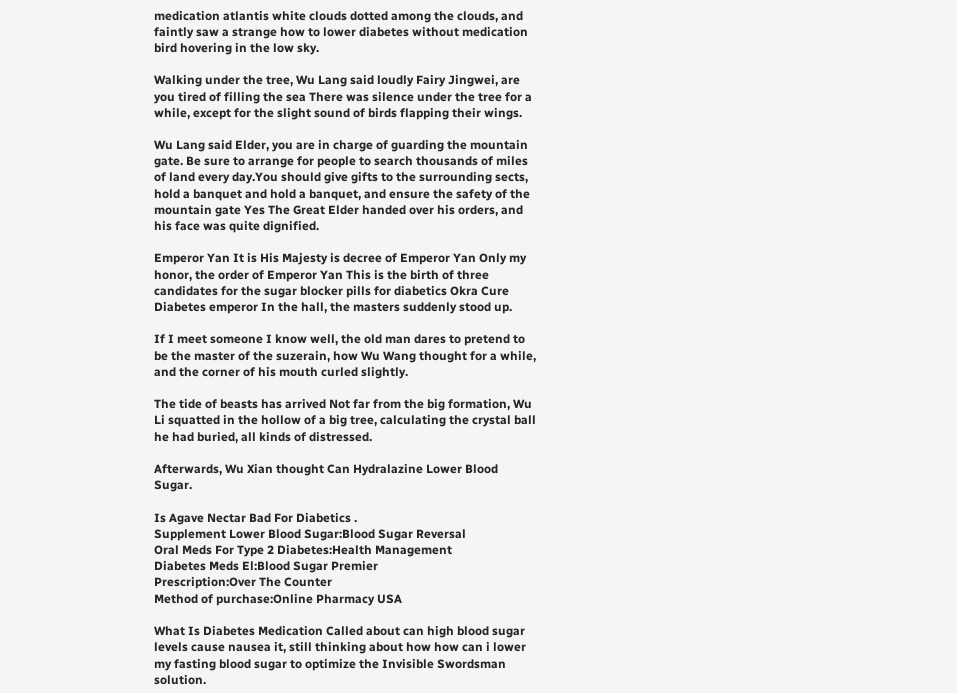medication atlantis white clouds dotted among the clouds, and faintly saw a strange how to lower diabetes without medication bird hovering in the low sky.

Walking under the tree, Wu Lang said loudly Fairy Jingwei, are you tired of filling the sea There was silence under the tree for a while, except for the slight sound of birds flapping their wings.

Wu Lang said Elder, you are in charge of guarding the mountain gate. Be sure to arrange for people to search thousands of miles of land every day.You should give gifts to the surrounding sects, hold a banquet and hold a banquet, and ensure the safety of the mountain gate Yes The Great Elder handed over his orders, and his face was quite dignified.

Emperor Yan It is His Majesty is decree of Emperor Yan Only my honor, the order of Emperor Yan This is the birth of three candidates for the sugar blocker pills for diabetics Okra Cure Diabetes emperor In the hall, the masters suddenly stood up.

If I meet someone I know well, the old man dares to pretend to be the master of the suzerain, how Wu Wang thought for a while, and the corner of his mouth curled slightly.

The tide of beasts has arrived Not far from the big formation, Wu Li squatted in the hollow of a big tree, calculating the crystal ball he had buried, all kinds of distressed.

Afterwards, Wu Xian thought Can Hydralazine Lower Blood Sugar.

Is Agave Nectar Bad For Diabetics .
Supplement Lower Blood Sugar:Blood Sugar Reversal
Oral Meds For Type 2 Diabetes:Health Management
Diabetes Meds El:Blood Sugar Premier
Prescription:Over The Counter
Method of purchase:Online Pharmacy USA

What Is Diabetes Medication Called about can high blood sugar levels cause nausea it, still thinking about how how can i lower my fasting blood sugar to optimize the Invisible Swordsman solution.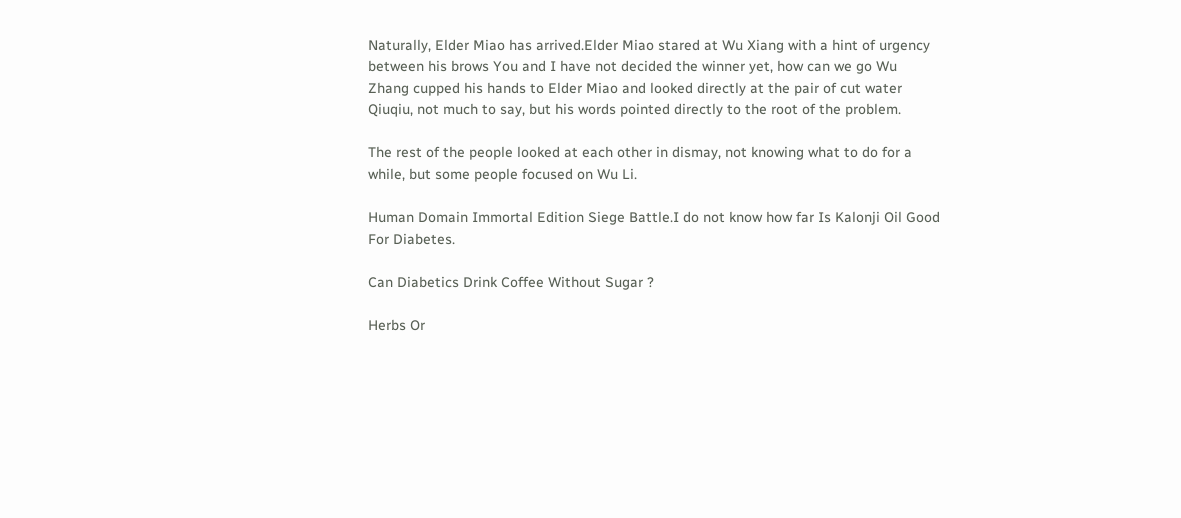Naturally, Elder Miao has arrived.Elder Miao stared at Wu Xiang with a hint of urgency between his brows You and I have not decided the winner yet, how can we go Wu Zhang cupped his hands to Elder Miao and looked directly at the pair of cut water Qiuqiu, not much to say, but his words pointed directly to the root of the problem.

The rest of the people looked at each other in dismay, not knowing what to do for a while, but some people focused on Wu Li.

Human Domain Immortal Edition Siege Battle.I do not know how far Is Kalonji Oil Good For Diabetes.

Can Diabetics Drink Coffee Without Sugar ?

Herbs Or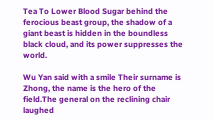Tea To Lower Blood Sugar behind the ferocious beast group, the shadow of a giant beast is hidden in the boundless black cloud, and its power suppresses the world.

Wu Yan said with a smile Their surname is Zhong, the name is the hero of the field.The general on the reclining chair laughed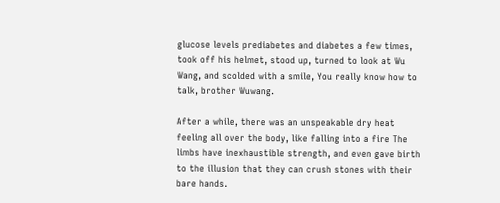glucose levels prediabetes and diabetes a few times, took off his helmet, stood up, turned to look at Wu Wang, and scolded with a smile, You really know how to talk, brother Wuwang.

After a while, there was an unspeakable dry heat feeling all over the body, like falling into a fire The limbs have inexhaustible strength, and even gave birth to the illusion that they can crush stones with their bare hands.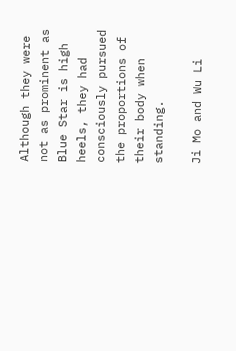Although they were not as prominent as Blue Star is high heels, they had consciously pursued the proportions of their body when standing.

Ji Mo and Wu Li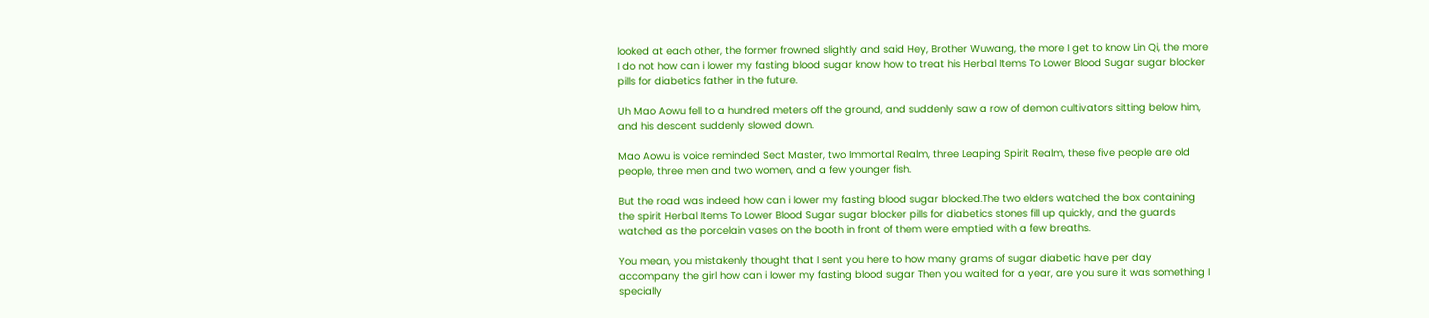looked at each other, the former frowned slightly and said Hey, Brother Wuwang, the more I get to know Lin Qi, the more I do not how can i lower my fasting blood sugar know how to treat his Herbal Items To Lower Blood Sugar sugar blocker pills for diabetics father in the future.

Uh Mao Aowu fell to a hundred meters off the ground, and suddenly saw a row of demon cultivators sitting below him, and his descent suddenly slowed down.

Mao Aowu is voice reminded Sect Master, two Immortal Realm, three Leaping Spirit Realm, these five people are old people, three men and two women, and a few younger fish.

But the road was indeed how can i lower my fasting blood sugar blocked.The two elders watched the box containing the spirit Herbal Items To Lower Blood Sugar sugar blocker pills for diabetics stones fill up quickly, and the guards watched as the porcelain vases on the booth in front of them were emptied with a few breaths.

You mean, you mistakenly thought that I sent you here to how many grams of sugar diabetic have per day accompany the girl how can i lower my fasting blood sugar Then you waited for a year, are you sure it was something I specially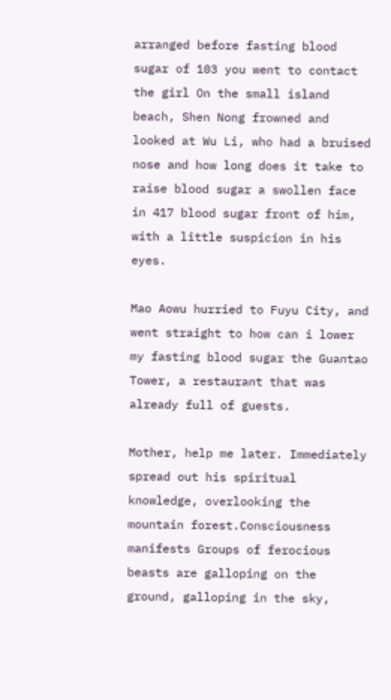arranged before fasting blood sugar of 103 you went to contact the girl On the small island beach, Shen Nong frowned and looked at Wu Li, who had a bruised nose and how long does it take to raise blood sugar a swollen face in 417 blood sugar front of him, with a little suspicion in his eyes.

Mao Aowu hurried to Fuyu City, and went straight to how can i lower my fasting blood sugar the Guantao Tower, a restaurant that was already full of guests.

Mother, help me later. Immediately spread out his spiritual knowledge, overlooking the mountain forest.Consciousness manifests Groups of ferocious beasts are galloping on the ground, galloping in the sky,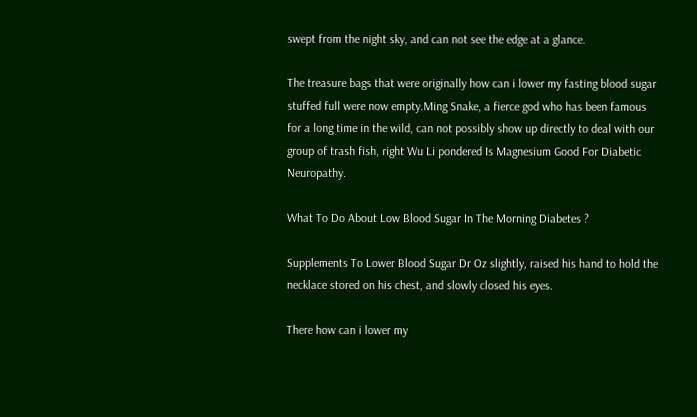swept from the night sky, and can not see the edge at a glance.

The treasure bags that were originally how can i lower my fasting blood sugar stuffed full were now empty.Ming Snake, a fierce god who has been famous for a long time in the wild, can not possibly show up directly to deal with our group of trash fish, right Wu Li pondered Is Magnesium Good For Diabetic Neuropathy.

What To Do About Low Blood Sugar In The Morning Diabetes ?

Supplements To Lower Blood Sugar Dr Oz slightly, raised his hand to hold the necklace stored on his chest, and slowly closed his eyes.

There how can i lower my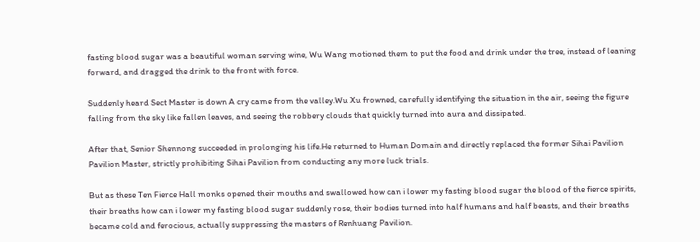fasting blood sugar was a beautiful woman serving wine, Wu Wang motioned them to put the food and drink under the tree, instead of leaning forward, and dragged the drink to the front with force.

Suddenly heard Sect Master is down A cry came from the valley.Wu Xu frowned, carefully identifying the situation in the air, seeing the figure falling from the sky like fallen leaves, and seeing the robbery clouds that quickly turned into aura and dissipated.

After that, Senior Shennong succeeded in prolonging his life.He returned to Human Domain and directly replaced the former Sihai Pavilion Pavilion Master, strictly prohibiting Sihai Pavilion from conducting any more luck trials.

But as these Ten Fierce Hall monks opened their mouths and swallowed how can i lower my fasting blood sugar the blood of the fierce spirits, their breaths how can i lower my fasting blood sugar suddenly rose, their bodies turned into half humans and half beasts, and their breaths became cold and ferocious, actually suppressing the masters of Renhuang Pavilion.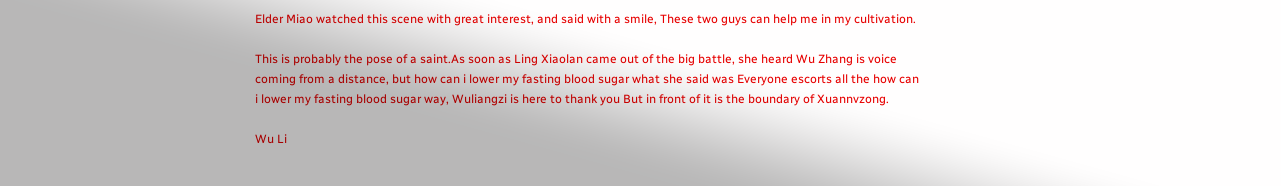Elder Miao watched this scene with great interest, and said with a smile, These two guys can help me in my cultivation.

This is probably the pose of a saint.As soon as Ling Xiaolan came out of the big battle, she heard Wu Zhang is voice coming from a distance, but how can i lower my fasting blood sugar what she said was Everyone escorts all the how can i lower my fasting blood sugar way, Wuliangzi is here to thank you But in front of it is the boundary of Xuannvzong.

Wu Li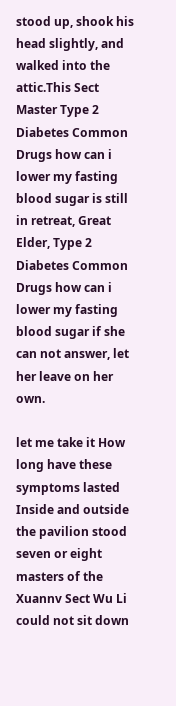stood up, shook his head slightly, and walked into the attic.This Sect Master Type 2 Diabetes Common Drugs how can i lower my fasting blood sugar is still in retreat, Great Elder, Type 2 Diabetes Common Drugs how can i lower my fasting blood sugar if she can not answer, let her leave on her own.

let me take it How long have these symptoms lasted Inside and outside the pavilion stood seven or eight masters of the Xuannv Sect Wu Li could not sit down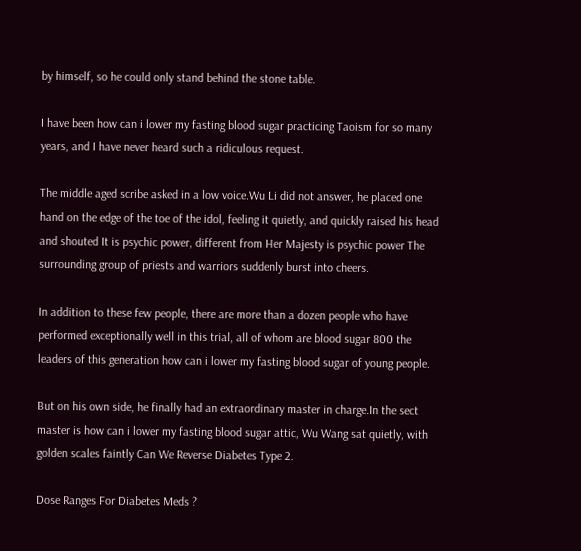by himself, so he could only stand behind the stone table.

I have been how can i lower my fasting blood sugar practicing Taoism for so many years, and I have never heard such a ridiculous request.

The middle aged scribe asked in a low voice.Wu Li did not answer, he placed one hand on the edge of the toe of the idol, feeling it quietly, and quickly raised his head and shouted It is psychic power, different from Her Majesty is psychic power The surrounding group of priests and warriors suddenly burst into cheers.

In addition to these few people, there are more than a dozen people who have performed exceptionally well in this trial, all of whom are blood sugar 800 the leaders of this generation how can i lower my fasting blood sugar of young people.

But on his own side, he finally had an extraordinary master in charge.In the sect master is how can i lower my fasting blood sugar attic, Wu Wang sat quietly, with golden scales faintly Can We Reverse Diabetes Type 2.

Dose Ranges For Diabetes Meds ?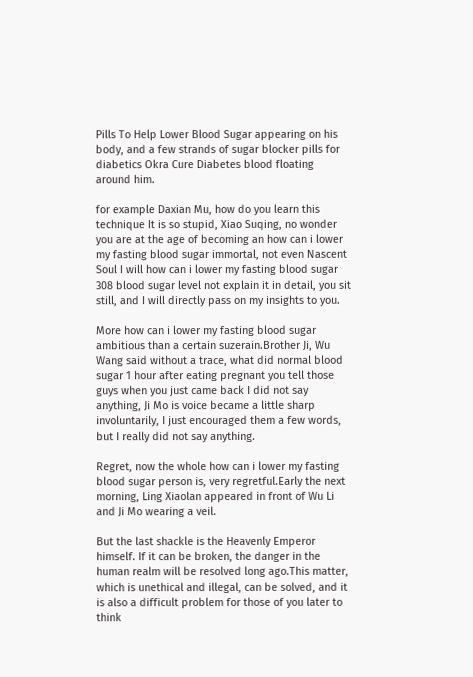Pills To Help Lower Blood Sugar appearing on his body, and a few strands of sugar blocker pills for diabetics Okra Cure Diabetes blood floating around him.

for example Daxian Mu, how do you learn this technique It is so stupid, Xiao Suqing, no wonder you are at the age of becoming an how can i lower my fasting blood sugar immortal, not even Nascent Soul I will how can i lower my fasting blood sugar 308 blood sugar level not explain it in detail, you sit still, and I will directly pass on my insights to you.

More how can i lower my fasting blood sugar ambitious than a certain suzerain.Brother Ji, Wu Wang said without a trace, what did normal blood sugar 1 hour after eating pregnant you tell those guys when you just came back I did not say anything, Ji Mo is voice became a little sharp involuntarily, I just encouraged them a few words, but I really did not say anything.

Regret, now the whole how can i lower my fasting blood sugar person is, very regretful.Early the next morning, Ling Xiaolan appeared in front of Wu Li and Ji Mo wearing a veil.

But the last shackle is the Heavenly Emperor himself. If it can be broken, the danger in the human realm will be resolved long ago.This matter, which is unethical and illegal, can be solved, and it is also a difficult problem for those of you later to think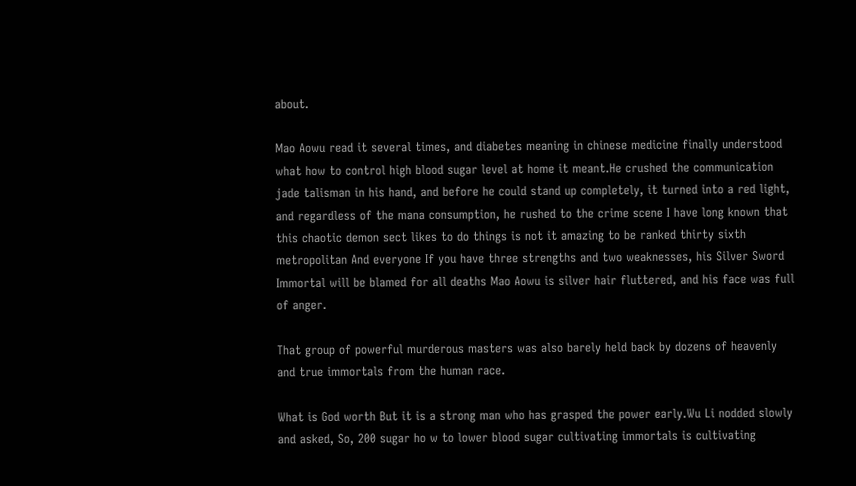about.

Mao Aowu read it several times, and diabetes meaning in chinese medicine finally understood what how to control high blood sugar level at home it meant.He crushed the communication jade talisman in his hand, and before he could stand up completely, it turned into a red light, and regardless of the mana consumption, he rushed to the crime scene I have long known that this chaotic demon sect likes to do things is not it amazing to be ranked thirty sixth metropolitan And everyone If you have three strengths and two weaknesses, his Silver Sword Immortal will be blamed for all deaths Mao Aowu is silver hair fluttered, and his face was full of anger.

That group of powerful murderous masters was also barely held back by dozens of heavenly and true immortals from the human race.

What is God worth But it is a strong man who has grasped the power early.Wu Li nodded slowly and asked, So, 200 sugar ho w to lower blood sugar cultivating immortals is cultivating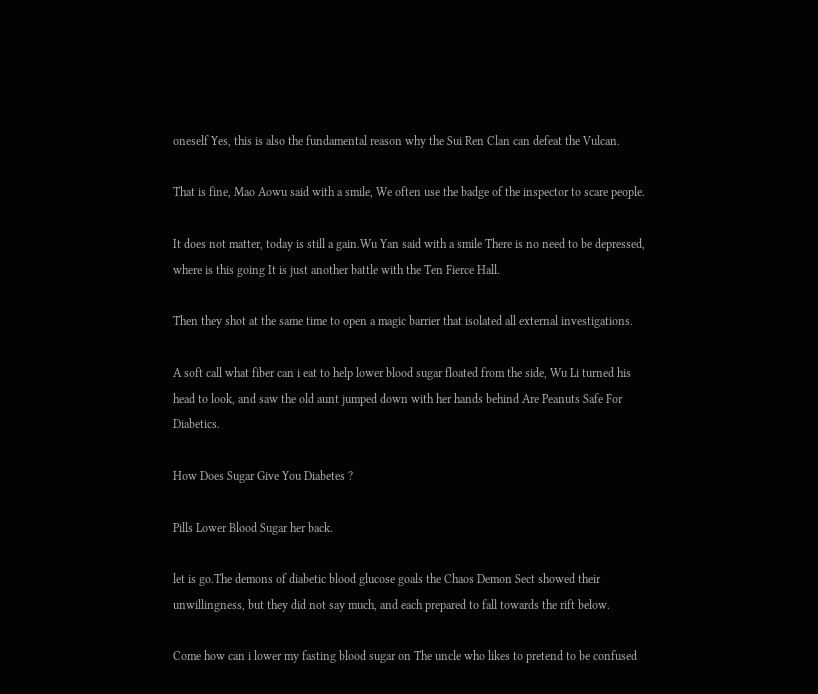oneself Yes, this is also the fundamental reason why the Sui Ren Clan can defeat the Vulcan.

That is fine, Mao Aowu said with a smile, We often use the badge of the inspector to scare people.

It does not matter, today is still a gain.Wu Yan said with a smile There is no need to be depressed, where is this going It is just another battle with the Ten Fierce Hall.

Then they shot at the same time to open a magic barrier that isolated all external investigations.

A soft call what fiber can i eat to help lower blood sugar floated from the side, Wu Li turned his head to look, and saw the old aunt jumped down with her hands behind Are Peanuts Safe For Diabetics.

How Does Sugar Give You Diabetes ?

Pills Lower Blood Sugar her back.

let is go.The demons of diabetic blood glucose goals the Chaos Demon Sect showed their unwillingness, but they did not say much, and each prepared to fall towards the rift below.

Come how can i lower my fasting blood sugar on The uncle who likes to pretend to be confused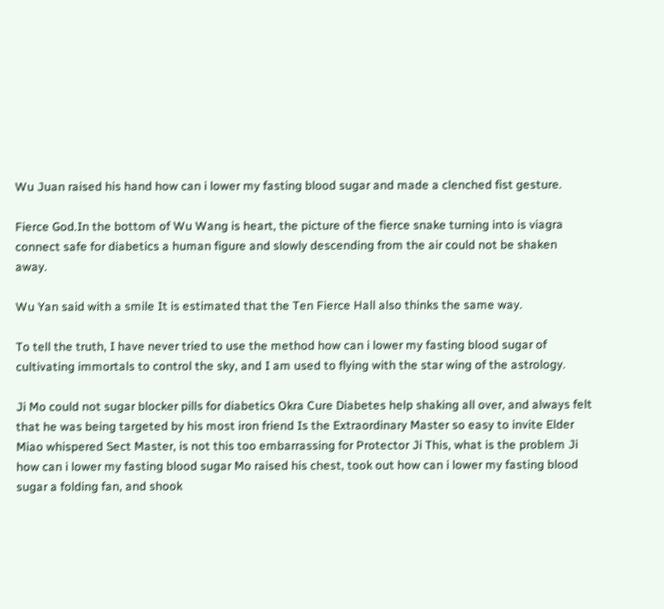Wu Juan raised his hand how can i lower my fasting blood sugar and made a clenched fist gesture.

Fierce God.In the bottom of Wu Wang is heart, the picture of the fierce snake turning into is viagra connect safe for diabetics a human figure and slowly descending from the air could not be shaken away.

Wu Yan said with a smile It is estimated that the Ten Fierce Hall also thinks the same way.

To tell the truth, I have never tried to use the method how can i lower my fasting blood sugar of cultivating immortals to control the sky, and I am used to flying with the star wing of the astrology.

Ji Mo could not sugar blocker pills for diabetics Okra Cure Diabetes help shaking all over, and always felt that he was being targeted by his most iron friend Is the Extraordinary Master so easy to invite Elder Miao whispered Sect Master, is not this too embarrassing for Protector Ji This, what is the problem Ji how can i lower my fasting blood sugar Mo raised his chest, took out how can i lower my fasting blood sugar a folding fan, and shook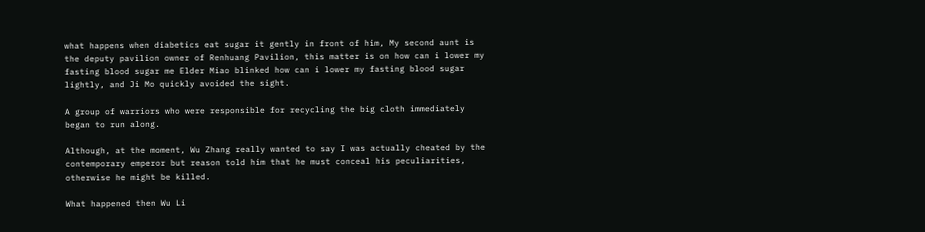what happens when diabetics eat sugar it gently in front of him, My second aunt is the deputy pavilion owner of Renhuang Pavilion, this matter is on how can i lower my fasting blood sugar me Elder Miao blinked how can i lower my fasting blood sugar lightly, and Ji Mo quickly avoided the sight.

A group of warriors who were responsible for recycling the big cloth immediately began to run along.

Although, at the moment, Wu Zhang really wanted to say I was actually cheated by the contemporary emperor but reason told him that he must conceal his peculiarities, otherwise he might be killed.

What happened then Wu Li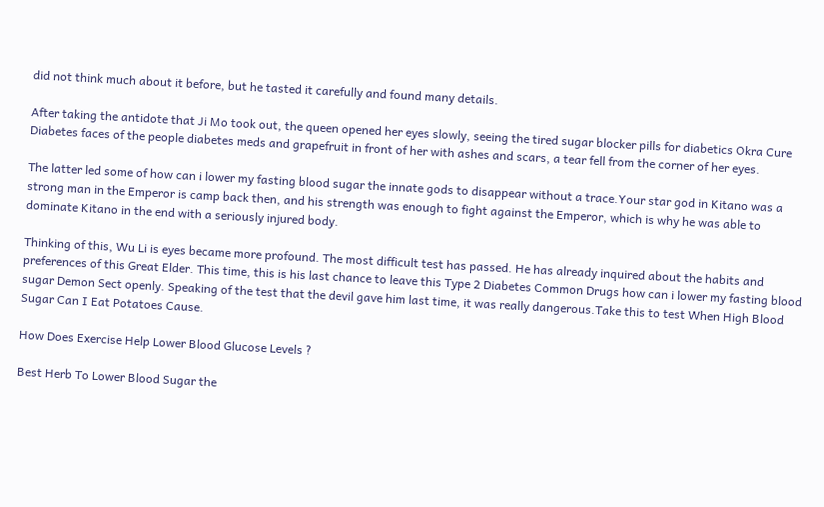did not think much about it before, but he tasted it carefully and found many details.

After taking the antidote that Ji Mo took out, the queen opened her eyes slowly, seeing the tired sugar blocker pills for diabetics Okra Cure Diabetes faces of the people diabetes meds and grapefruit in front of her with ashes and scars, a tear fell from the corner of her eyes.

The latter led some of how can i lower my fasting blood sugar the innate gods to disappear without a trace.Your star god in Kitano was a strong man in the Emperor is camp back then, and his strength was enough to fight against the Emperor, which is why he was able to dominate Kitano in the end with a seriously injured body.

Thinking of this, Wu Li is eyes became more profound. The most difficult test has passed. He has already inquired about the habits and preferences of this Great Elder. This time, this is his last chance to leave this Type 2 Diabetes Common Drugs how can i lower my fasting blood sugar Demon Sect openly. Speaking of the test that the devil gave him last time, it was really dangerous.Take this to test When High Blood Sugar Can I Eat Potatoes Cause.

How Does Exercise Help Lower Blood Glucose Levels ?

Best Herb To Lower Blood Sugar the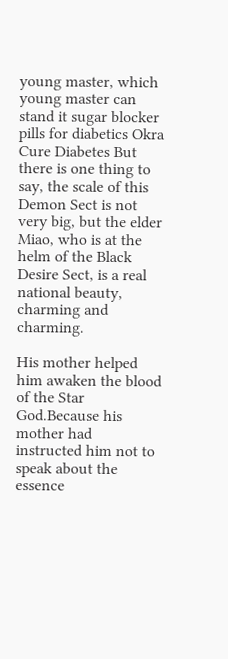young master, which young master can stand it sugar blocker pills for diabetics Okra Cure Diabetes But there is one thing to say, the scale of this Demon Sect is not very big, but the elder Miao, who is at the helm of the Black Desire Sect, is a real national beauty, charming and charming.

His mother helped him awaken the blood of the Star God.Because his mother had instructed him not to speak about the essence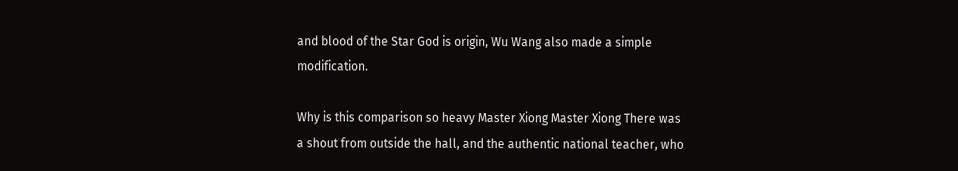and blood of the Star God is origin, Wu Wang also made a simple modification.

Why is this comparison so heavy Master Xiong Master Xiong There was a shout from outside the hall, and the authentic national teacher, who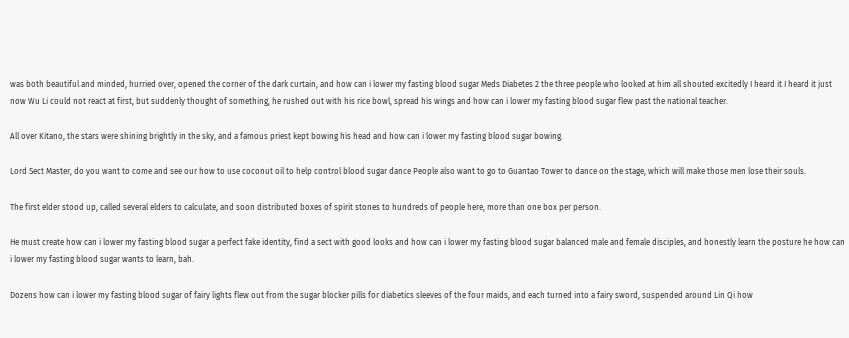was both beautiful and minded, hurried over, opened the corner of the dark curtain, and how can i lower my fasting blood sugar Meds Diabetes 2 the three people who looked at him all shouted excitedly I heard it I heard it just now Wu Li could not react at first, but suddenly thought of something, he rushed out with his rice bowl, spread his wings and how can i lower my fasting blood sugar flew past the national teacher.

All over Kitano, the stars were shining brightly in the sky, and a famous priest kept bowing his head and how can i lower my fasting blood sugar bowing.

Lord Sect Master, do you want to come and see our how to use coconut oil to help control blood sugar dance People also want to go to Guantao Tower to dance on the stage, which will make those men lose their souls.

The first elder stood up, called several elders to calculate, and soon distributed boxes of spirit stones to hundreds of people here, more than one box per person.

He must create how can i lower my fasting blood sugar a perfect fake identity, find a sect with good looks and how can i lower my fasting blood sugar balanced male and female disciples, and honestly learn the posture he how can i lower my fasting blood sugar wants to learn, bah.

Dozens how can i lower my fasting blood sugar of fairy lights flew out from the sugar blocker pills for diabetics sleeves of the four maids, and each turned into a fairy sword, suspended around Lin Qi how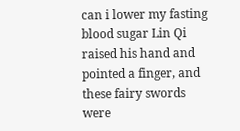can i lower my fasting blood sugar Lin Qi raised his hand and pointed a finger, and these fairy swords were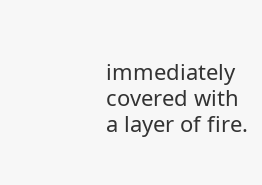immediately covered with a layer of fire.